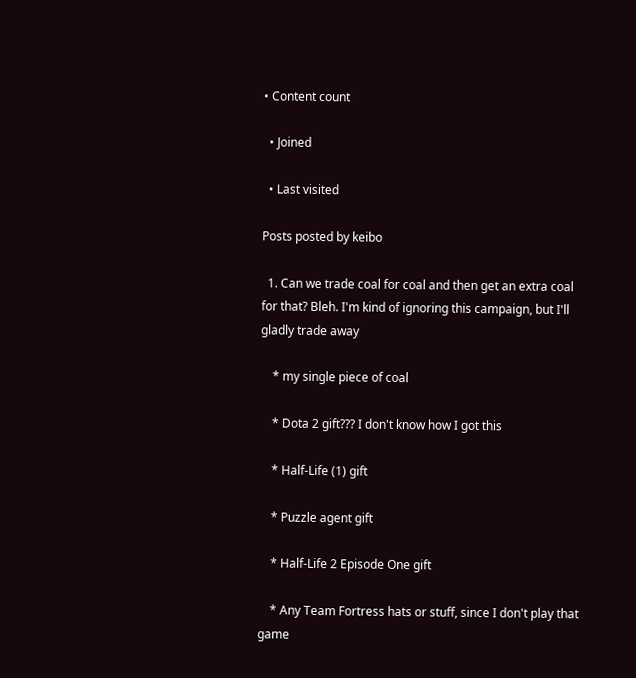• Content count

  • Joined

  • Last visited

Posts posted by keibo

  1. Can we trade coal for coal and then get an extra coal for that? Bleh. I'm kind of ignoring this campaign, but I'll gladly trade away

    * my single piece of coal

    * Dota 2 gift??? I don't know how I got this

    * Half-Life (1) gift

    * Puzzle agent gift

    * Half-Life 2 Episode One gift

    * Any Team Fortress hats or stuff, since I don't play that game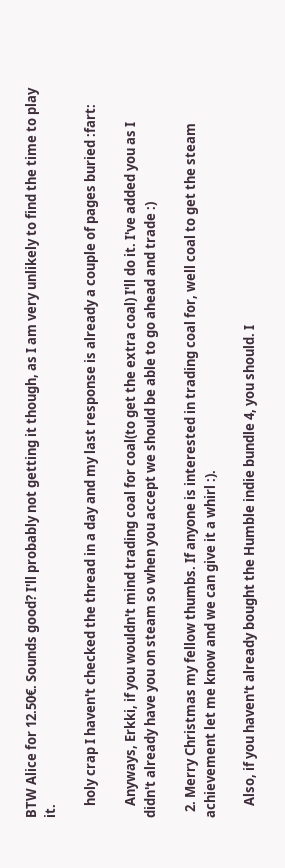BTW Alice for 12.50€. Sounds good? I'll probably not getting it though, as I am very unlikely to find the time to play it.

    holy crap I haven't checked the thread in a day and my last response is already a couple of pages buried :fart:

    Anyways, Erkki, if you wouldn't mind trading coal for coal(to get the extra coal) I'll do it. I've added you as I didn't already have you on steam so when you accept we should be able to go ahead and trade :)

  2. Merry Christmas my fellow thumbs. If anyone is interested in trading coal for, well coal to get the steam achievement let me know and we can give it a whirl :).

    Also, if you haven't already bought the Humble indie bundle 4, you should. I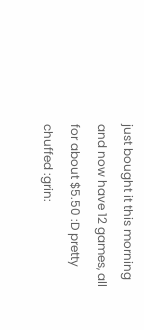just bought it this morning and now have 12 games, all for about $5.50 :D pretty chuffed :grin: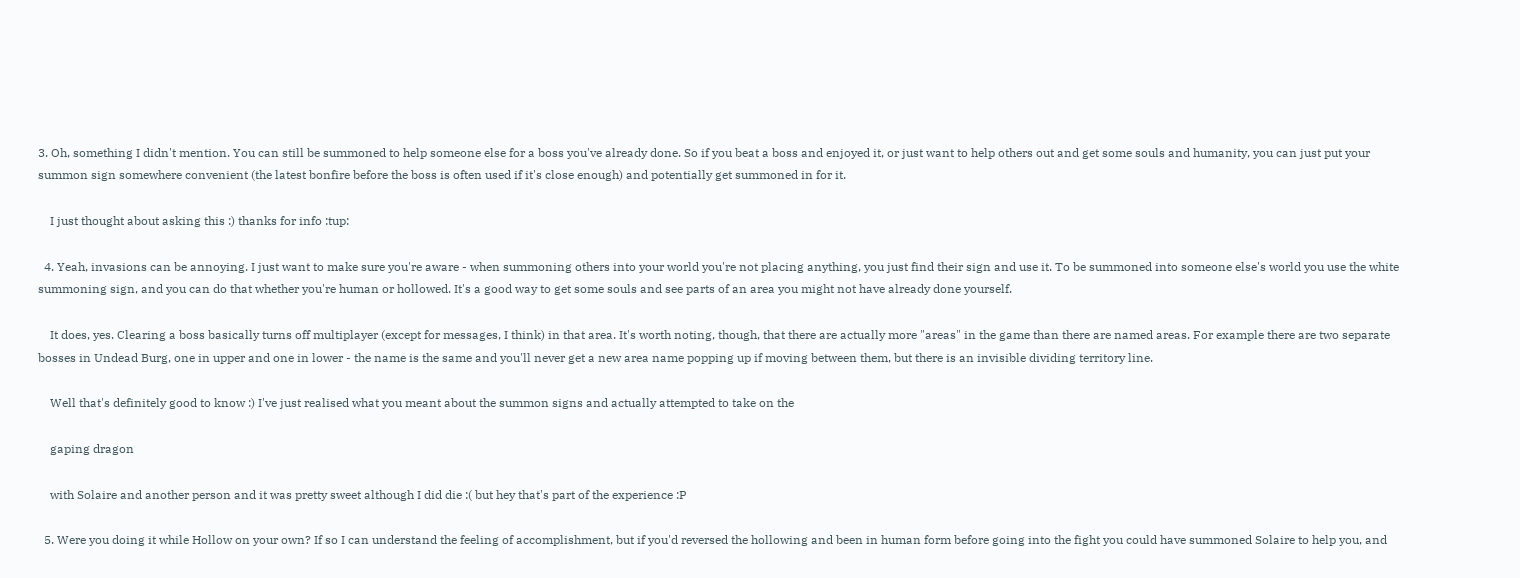3. Oh, something I didn't mention. You can still be summoned to help someone else for a boss you've already done. So if you beat a boss and enjoyed it, or just want to help others out and get some souls and humanity, you can just put your summon sign somewhere convenient (the latest bonfire before the boss is often used if it's close enough) and potentially get summoned in for it.

    I just thought about asking this :) thanks for info :tup:

  4. Yeah, invasions can be annoying. I just want to make sure you're aware - when summoning others into your world you're not placing anything, you just find their sign and use it. To be summoned into someone else's world you use the white summoning sign, and you can do that whether you're human or hollowed. It's a good way to get some souls and see parts of an area you might not have already done yourself.

    It does, yes. Clearing a boss basically turns off multiplayer (except for messages, I think) in that area. It's worth noting, though, that there are actually more "areas" in the game than there are named areas. For example there are two separate bosses in Undead Burg, one in upper and one in lower - the name is the same and you'll never get a new area name popping up if moving between them, but there is an invisible dividing territory line.

    Well that's definitely good to know :) I've just realised what you meant about the summon signs and actually attempted to take on the

    gaping dragon

    with Solaire and another person and it was pretty sweet although I did die :( but hey that's part of the experience :P

  5. Were you doing it while Hollow on your own? If so I can understand the feeling of accomplishment, but if you'd reversed the hollowing and been in human form before going into the fight you could have summoned Solaire to help you, and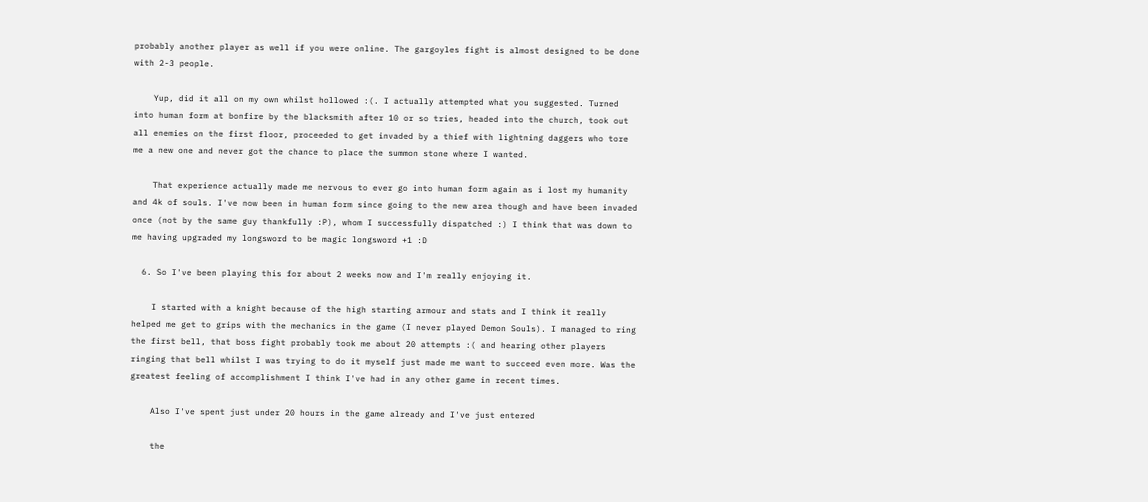probably another player as well if you were online. The gargoyles fight is almost designed to be done with 2-3 people.

    Yup, did it all on my own whilst hollowed :(. I actually attempted what you suggested. Turned into human form at bonfire by the blacksmith after 10 or so tries, headed into the church, took out all enemies on the first floor, proceeded to get invaded by a thief with lightning daggers who tore me a new one and never got the chance to place the summon stone where I wanted.

    That experience actually made me nervous to ever go into human form again as i lost my humanity and 4k of souls. I've now been in human form since going to the new area though and have been invaded once (not by the same guy thankfully :P), whom I successfully dispatched :) I think that was down to me having upgraded my longsword to be magic longsword +1 :D

  6. So I've been playing this for about 2 weeks now and I'm really enjoying it.

    I started with a knight because of the high starting armour and stats and I think it really helped me get to grips with the mechanics in the game (I never played Demon Souls). I managed to ring the first bell, that boss fight probably took me about 20 attempts :( and hearing other players ringing that bell whilst I was trying to do it myself just made me want to succeed even more. Was the greatest feeling of accomplishment I think I've had in any other game in recent times.

    Also I've spent just under 20 hours in the game already and I've just entered

    the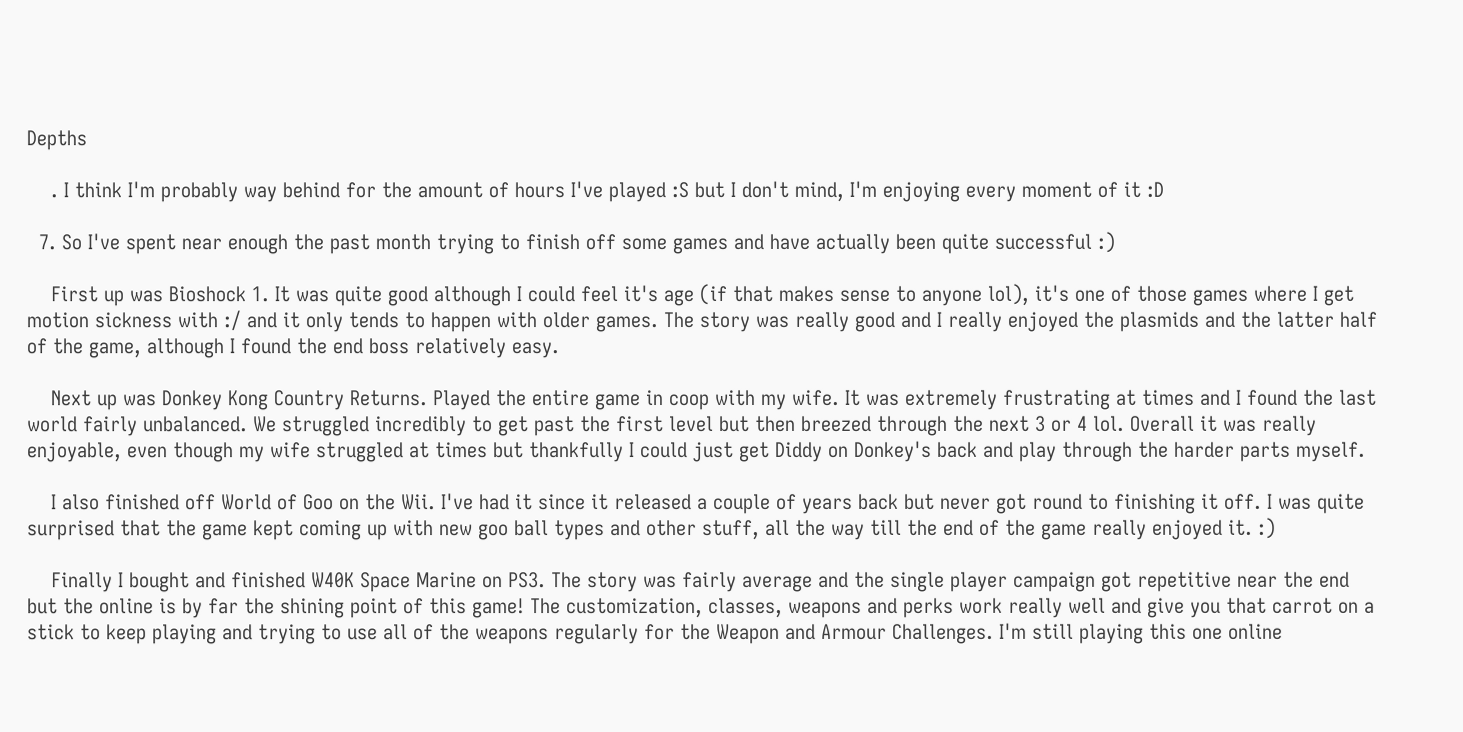Depths

    . I think I'm probably way behind for the amount of hours I've played :S but I don't mind, I'm enjoying every moment of it :D

  7. So I've spent near enough the past month trying to finish off some games and have actually been quite successful :)

    First up was Bioshock 1. It was quite good although I could feel it's age (if that makes sense to anyone lol), it's one of those games where I get motion sickness with :/ and it only tends to happen with older games. The story was really good and I really enjoyed the plasmids and the latter half of the game, although I found the end boss relatively easy.

    Next up was Donkey Kong Country Returns. Played the entire game in coop with my wife. It was extremely frustrating at times and I found the last world fairly unbalanced. We struggled incredibly to get past the first level but then breezed through the next 3 or 4 lol. Overall it was really enjoyable, even though my wife struggled at times but thankfully I could just get Diddy on Donkey's back and play through the harder parts myself.

    I also finished off World of Goo on the Wii. I've had it since it released a couple of years back but never got round to finishing it off. I was quite surprised that the game kept coming up with new goo ball types and other stuff, all the way till the end of the game really enjoyed it. :)

    Finally I bought and finished W40K Space Marine on PS3. The story was fairly average and the single player campaign got repetitive near the end but the online is by far the shining point of this game! The customization, classes, weapons and perks work really well and give you that carrot on a stick to keep playing and trying to use all of the weapons regularly for the Weapon and Armour Challenges. I'm still playing this one online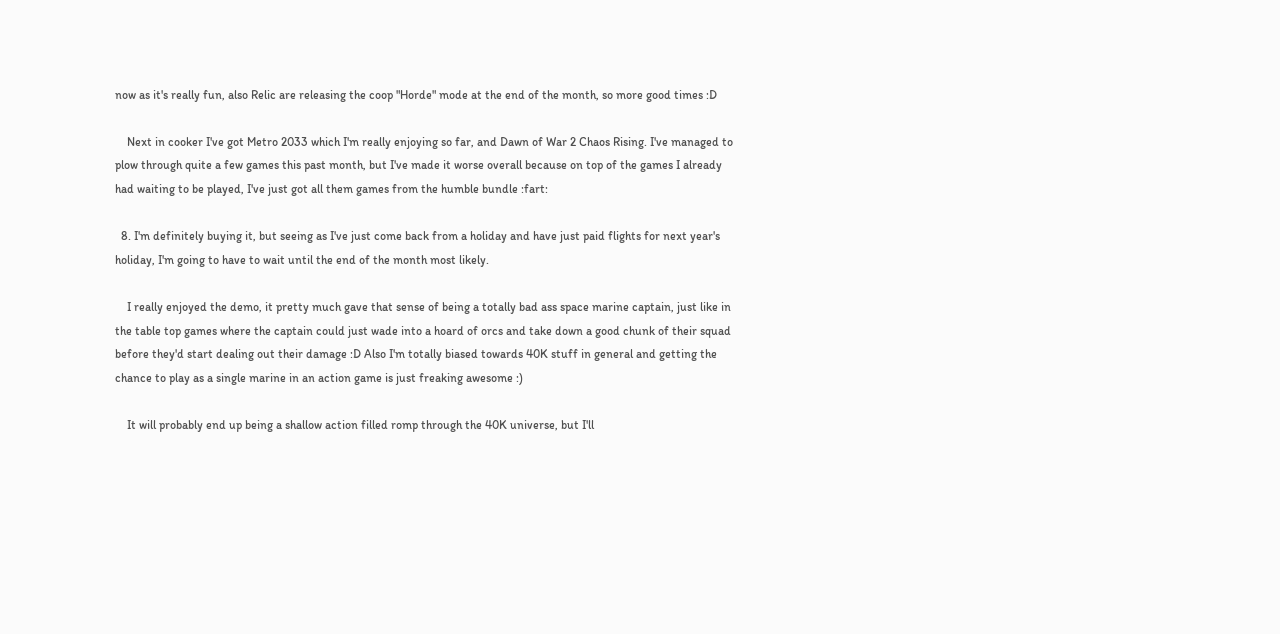now as it's really fun, also Relic are releasing the coop "Horde" mode at the end of the month, so more good times :D

    Next in cooker I've got Metro 2033 which I'm really enjoying so far, and Dawn of War 2 Chaos Rising. I've managed to plow through quite a few games this past month, but I've made it worse overall because on top of the games I already had waiting to be played, I've just got all them games from the humble bundle :fart:

  8. I'm definitely buying it, but seeing as I've just come back from a holiday and have just paid flights for next year's holiday, I'm going to have to wait until the end of the month most likely.

    I really enjoyed the demo, it pretty much gave that sense of being a totally bad ass space marine captain, just like in the table top games where the captain could just wade into a hoard of orcs and take down a good chunk of their squad before they'd start dealing out their damage :D Also I'm totally biased towards 40K stuff in general and getting the chance to play as a single marine in an action game is just freaking awesome :)

    It will probably end up being a shallow action filled romp through the 40K universe, but I'll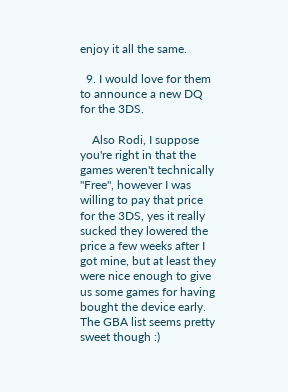enjoy it all the same.

  9. I would love for them to announce a new DQ for the 3DS.

    Also Rodi, I suppose you're right in that the games weren't technically "Free", however I was willing to pay that price for the 3DS, yes it really sucked they lowered the price a few weeks after I got mine, but at least they were nice enough to give us some games for having bought the device early. The GBA list seems pretty sweet though :)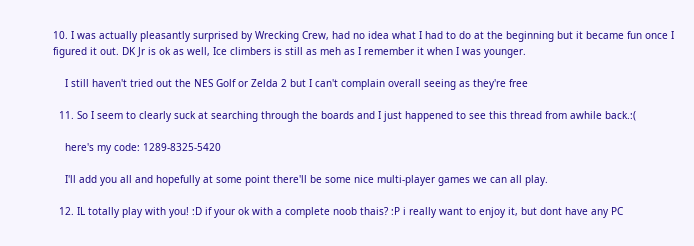10. I was actually pleasantly surprised by Wrecking Crew, had no idea what I had to do at the beginning but it became fun once I figured it out. DK Jr is ok as well, Ice climbers is still as meh as I remember it when I was younger.

    I still haven't tried out the NES Golf or Zelda 2 but I can't complain overall seeing as they're free

  11. So I seem to clearly suck at searching through the boards and I just happened to see this thread from awhile back.:(

    here's my code: 1289-8325-5420

    I'll add you all and hopefully at some point there'll be some nice multi-player games we can all play.

  12. IL totally play with you! :D if your ok with a complete noob thais? :P i really want to enjoy it, but dont have any PC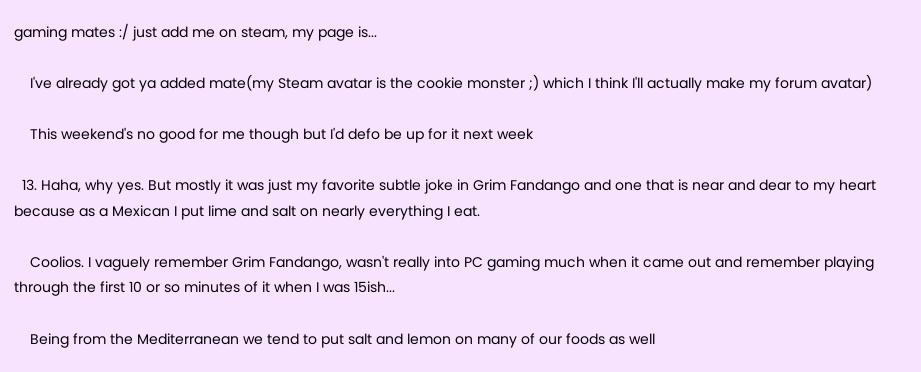gaming mates :/ just add me on steam, my page is...

    I've already got ya added mate(my Steam avatar is the cookie monster ;) which I think I'll actually make my forum avatar)

    This weekend's no good for me though but I'd defo be up for it next week

  13. Haha, why yes. But mostly it was just my favorite subtle joke in Grim Fandango and one that is near and dear to my heart because as a Mexican I put lime and salt on nearly everything I eat.

    Coolios. I vaguely remember Grim Fandango, wasn't really into PC gaming much when it came out and remember playing through the first 10 or so minutes of it when I was 15ish...

    Being from the Mediterranean we tend to put salt and lemon on many of our foods as well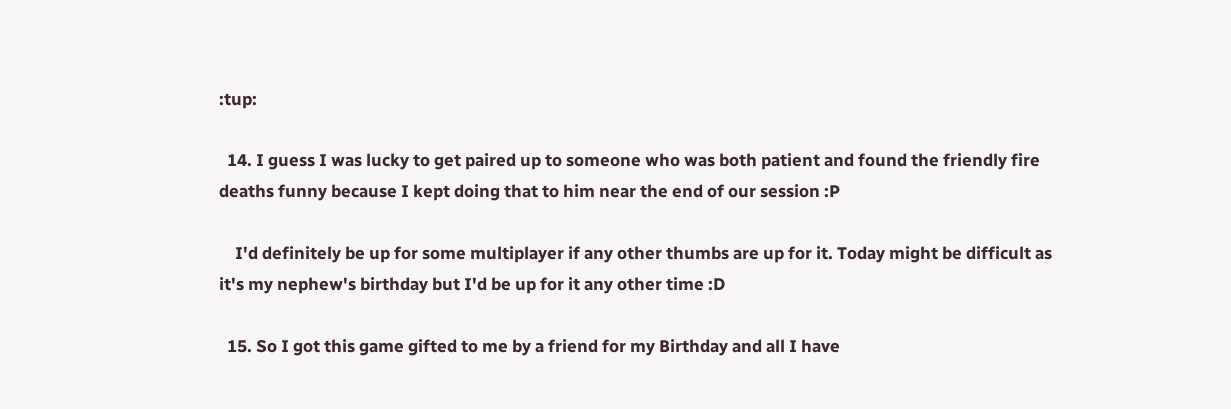:tup:

  14. I guess I was lucky to get paired up to someone who was both patient and found the friendly fire deaths funny because I kept doing that to him near the end of our session :P

    I'd definitely be up for some multiplayer if any other thumbs are up for it. Today might be difficult as it's my nephew's birthday but I'd be up for it any other time :D

  15. So I got this game gifted to me by a friend for my Birthday and all I have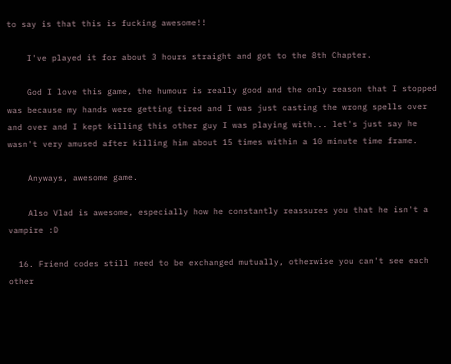to say is that this is fucking awesome!!

    I've played it for about 3 hours straight and got to the 8th Chapter.

    God I love this game, the humour is really good and the only reason that I stopped was because my hands were getting tired and I was just casting the wrong spells over and over and I kept killing this other guy I was playing with... let's just say he wasn't very amused after killing him about 15 times within a 10 minute time frame.

    Anyways, awesome game.

    Also Vlad is awesome, especially how he constantly reassures you that he isn't a vampire :D

  16. Friend codes still need to be exchanged mutually, otherwise you can't see each other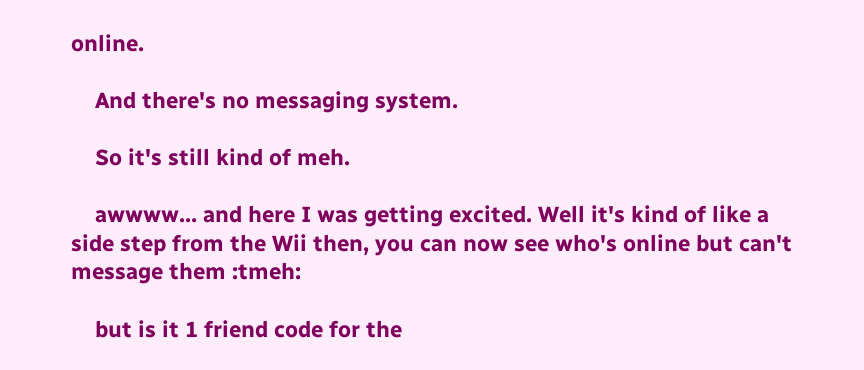online.

    And there's no messaging system.

    So it's still kind of meh.

    awwww... and here I was getting excited. Well it's kind of like a side step from the Wii then, you can now see who's online but can't message them :tmeh:

    but is it 1 friend code for the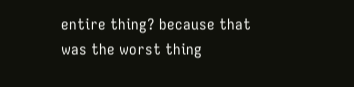entire thing? because that was the worst thing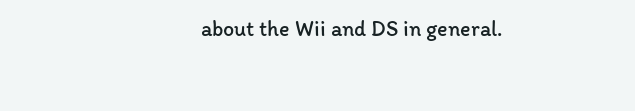about the Wii and DS in general.